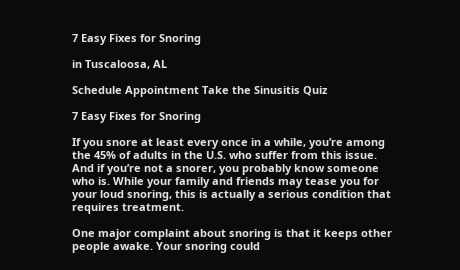7 Easy Fixes for Snoring

in Tuscaloosa, AL

Schedule Appointment Take the Sinusitis Quiz

7 Easy Fixes for Snoring

If you snore at least every once in a while, you’re among the 45% of adults in the U.S. who suffer from this issue. And if you’re not a snorer, you probably know someone who is. While your family and friends may tease you for your loud snoring, this is actually a serious condition that requires treatment.

One major complaint about snoring is that it keeps other people awake. Your snoring could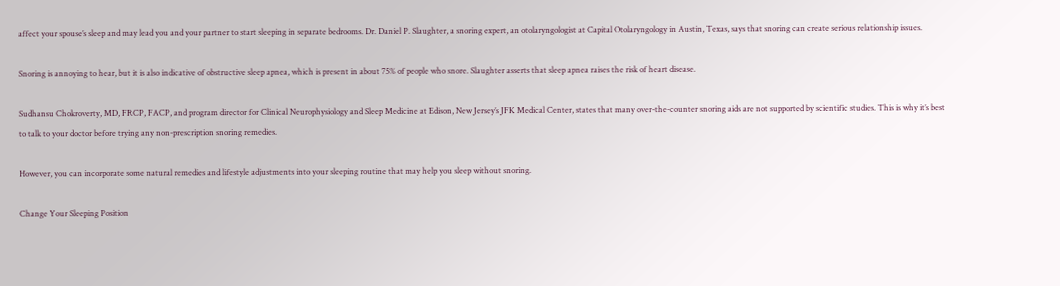affect your spouse’s sleep and may lead you and your partner to start sleeping in separate bedrooms. Dr. Daniel P. Slaughter, a snoring expert, an otolaryngologist at Capital Otolaryngology in Austin, Texas, says that snoring can create serious relationship issues.

Snoring is annoying to hear, but it is also indicative of obstructive sleep apnea, which is present in about 75% of people who snore. Slaughter asserts that sleep apnea raises the risk of heart disease.

Sudhansu Chokroverty, MD, FRCP, FACP, and program director for Clinical Neurophysiology and Sleep Medicine at Edison, New Jersey’s JFK Medical Center, states that many over-the-counter snoring aids are not supported by scientific studies. This is why it’s best to talk to your doctor before trying any non-prescription snoring remedies.

However, you can incorporate some natural remedies and lifestyle adjustments into your sleeping routine that may help you sleep without snoring.

Change Your Sleeping Position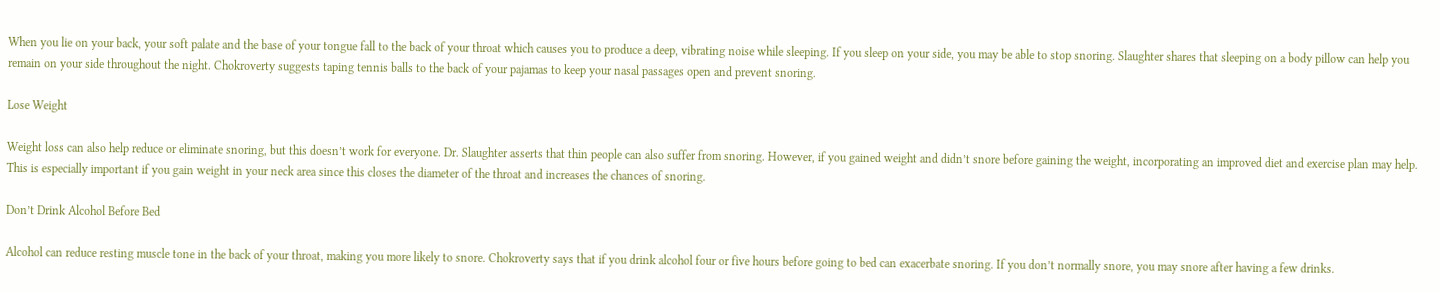When you lie on your back, your soft palate and the base of your tongue fall to the back of your throat which causes you to produce a deep, vibrating noise while sleeping. If you sleep on your side, you may be able to stop snoring. Slaughter shares that sleeping on a body pillow can help you remain on your side throughout the night. Chokroverty suggests taping tennis balls to the back of your pajamas to keep your nasal passages open and prevent snoring.

Lose Weight

Weight loss can also help reduce or eliminate snoring, but this doesn’t work for everyone. Dr. Slaughter asserts that thin people can also suffer from snoring. However, if you gained weight and didn’t snore before gaining the weight, incorporating an improved diet and exercise plan may help. This is especially important if you gain weight in your neck area since this closes the diameter of the throat and increases the chances of snoring.

Don’t Drink Alcohol Before Bed

Alcohol can reduce resting muscle tone in the back of your throat, making you more likely to snore. Chokroverty says that if you drink alcohol four or five hours before going to bed can exacerbate snoring. If you don’t normally snore, you may snore after having a few drinks.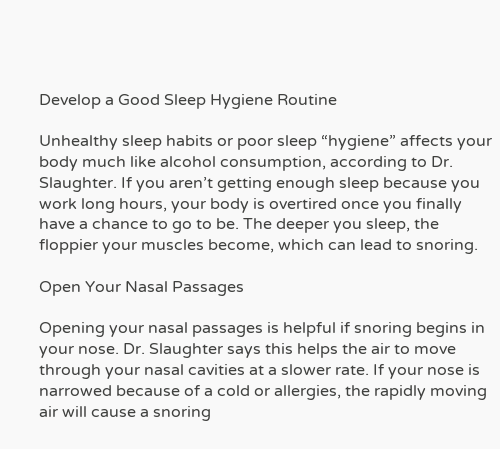Develop a Good Sleep Hygiene Routine

Unhealthy sleep habits or poor sleep “hygiene” affects your body much like alcohol consumption, according to Dr. Slaughter. If you aren’t getting enough sleep because you work long hours, your body is overtired once you finally have a chance to go to be. The deeper you sleep, the floppier your muscles become, which can lead to snoring.

Open Your Nasal Passages

Opening your nasal passages is helpful if snoring begins in your nose. Dr. Slaughter says this helps the air to move through your nasal cavities at a slower rate. If your nose is narrowed because of a cold or allergies, the rapidly moving air will cause a snoring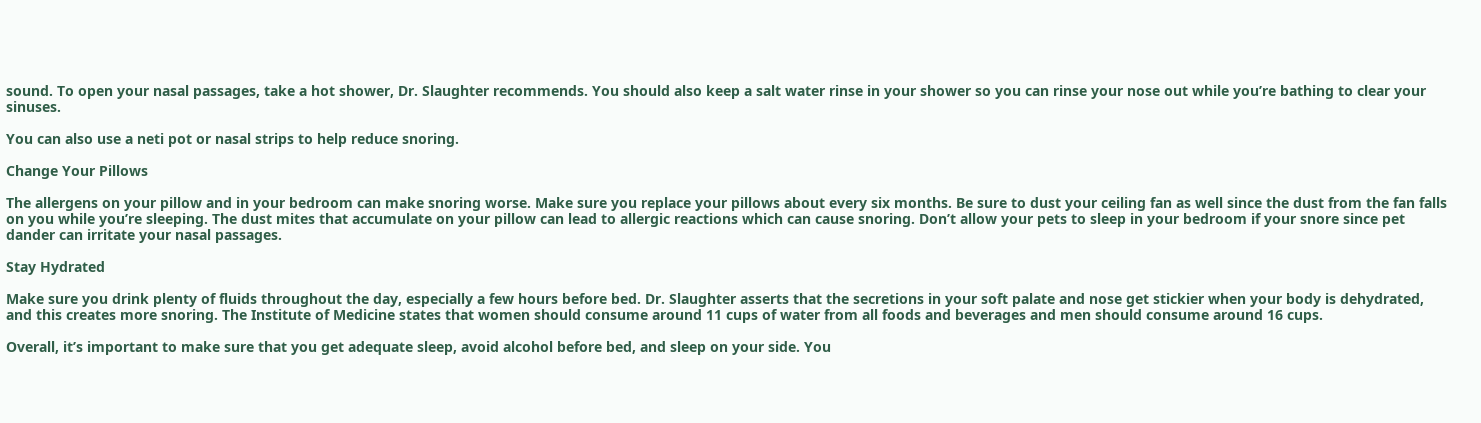sound. To open your nasal passages, take a hot shower, Dr. Slaughter recommends. You should also keep a salt water rinse in your shower so you can rinse your nose out while you’re bathing to clear your sinuses.

You can also use a neti pot or nasal strips to help reduce snoring.

Change Your Pillows

The allergens on your pillow and in your bedroom can make snoring worse. Make sure you replace your pillows about every six months. Be sure to dust your ceiling fan as well since the dust from the fan falls on you while you’re sleeping. The dust mites that accumulate on your pillow can lead to allergic reactions which can cause snoring. Don’t allow your pets to sleep in your bedroom if your snore since pet dander can irritate your nasal passages.

Stay Hydrated

Make sure you drink plenty of fluids throughout the day, especially a few hours before bed. Dr. Slaughter asserts that the secretions in your soft palate and nose get stickier when your body is dehydrated, and this creates more snoring. The Institute of Medicine states that women should consume around 11 cups of water from all foods and beverages and men should consume around 16 cups.

Overall, it’s important to make sure that you get adequate sleep, avoid alcohol before bed, and sleep on your side. You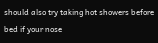should also try taking hot showers before bed if your nose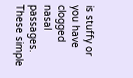is stuffy or you have clogged nasal passages. These simple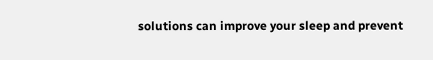solutions can improve your sleep and prevent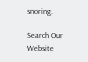snoring.

Search Our Website